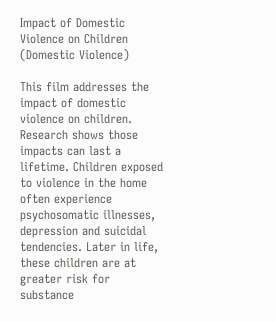Impact of Domestic Violence on Children (Domestic Violence)

This film addresses the impact of domestic violence on children. Research shows those impacts can last a lifetime. Children exposed to violence in the home often experience psychosomatic illnesses, depression and suicidal tendencies. Later in life, these children are at greater risk for substance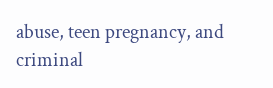abuse, teen pregnancy, and criminal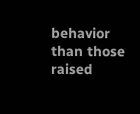behavior than those raised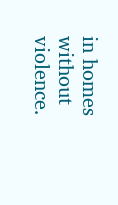in homes without violence.